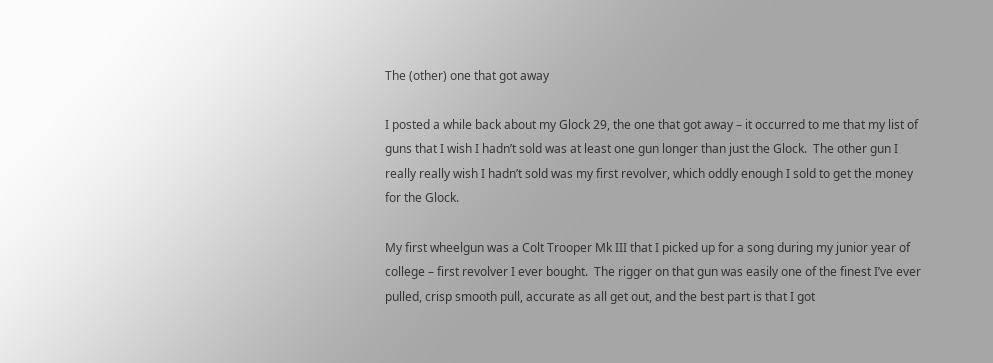The (other) one that got away

I posted a while back about my Glock 29, the one that got away – it occurred to me that my list of guns that I wish I hadn’t sold was at least one gun longer than just the Glock.  The other gun I really really wish I hadn’t sold was my first revolver, which oddly enough I sold to get the money for the Glock.

My first wheelgun was a Colt Trooper Mk III that I picked up for a song during my junior year of college – first revolver I ever bought.  The rigger on that gun was easily one of the finest I’ve ever pulled, crisp smooth pull, accurate as all get out, and the best part is that I got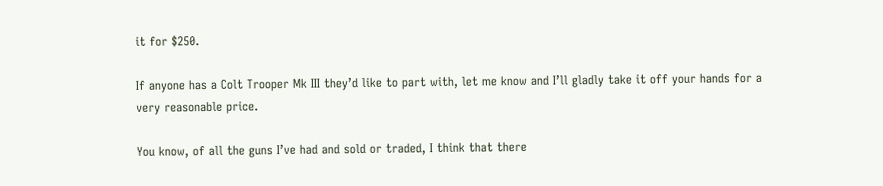it for $250.

If anyone has a Colt Trooper Mk III they’d like to part with, let me know and I’ll gladly take it off your hands for a very reasonable price.

You know, of all the guns I’ve had and sold or traded, I think that there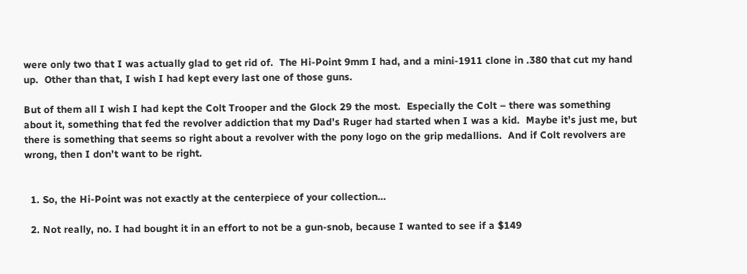were only two that I was actually glad to get rid of.  The Hi-Point 9mm I had, and a mini-1911 clone in .380 that cut my hand up.  Other than that, I wish I had kept every last one of those guns.

But of them all I wish I had kept the Colt Trooper and the Glock 29 the most.  Especially the Colt – there was something about it, something that fed the revolver addiction that my Dad’s Ruger had started when I was a kid.  Maybe it’s just me, but there is something that seems so right about a revolver with the pony logo on the grip medallions.  And if Colt revolvers are wrong, then I don’t want to be right.


  1. So, the Hi-Point was not exactly at the centerpiece of your collection…

  2. Not really, no. I had bought it in an effort to not be a gun-snob, because I wanted to see if a $149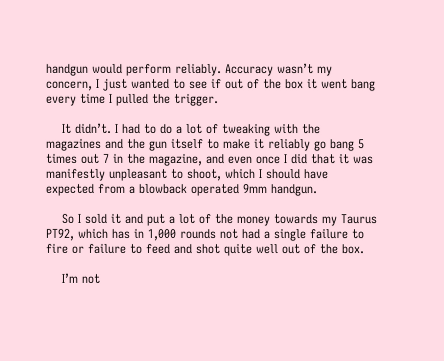handgun would perform reliably. Accuracy wasn’t my concern, I just wanted to see if out of the box it went bang every time I pulled the trigger.

    It didn’t. I had to do a lot of tweaking with the magazines and the gun itself to make it reliably go bang 5 times out 7 in the magazine, and even once I did that it was manifestly unpleasant to shoot, which I should have expected from a blowback operated 9mm handgun.

    So I sold it and put a lot of the money towards my Taurus PT92, which has in 1,000 rounds not had a single failure to fire or failure to feed and shot quite well out of the box.

    I’m not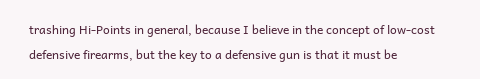trashing Hi-Points in general, because I believe in the concept of low-cost defensive firearms, but the key to a defensive gun is that it must be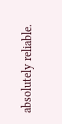absolutely reliable.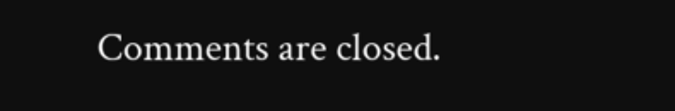Comments are closed.